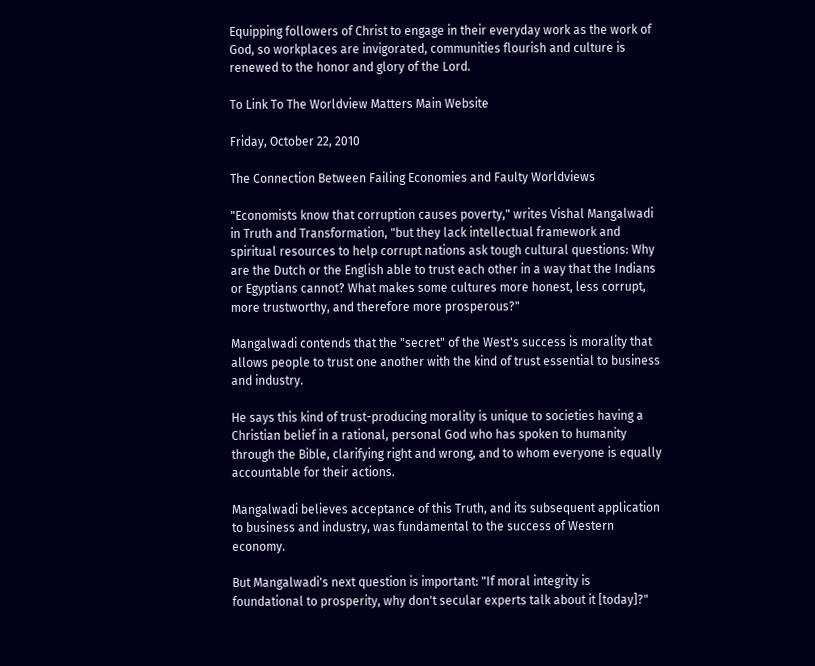Equipping followers of Christ to engage in their everyday work as the work of God, so workplaces are invigorated, communities flourish and culture is renewed to the honor and glory of the Lord.

To Link To The Worldview Matters Main Website

Friday, October 22, 2010

The Connection Between Failing Economies and Faulty Worldviews

"Economists know that corruption causes poverty," writes Vishal Mangalwadi in Truth and Transformation, "but they lack intellectual framework and spiritual resources to help corrupt nations ask tough cultural questions: Why are the Dutch or the English able to trust each other in a way that the Indians or Egyptians cannot? What makes some cultures more honest, less corrupt, more trustworthy, and therefore more prosperous?"

Mangalwadi contends that the "secret" of the West's success is morality that allows people to trust one another with the kind of trust essential to business and industry.

He says this kind of trust-producing morality is unique to societies having a Christian belief in a rational, personal God who has spoken to humanity through the Bible, clarifying right and wrong, and to whom everyone is equally accountable for their actions.

Mangalwadi believes acceptance of this Truth, and its subsequent application to business and industry, was fundamental to the success of Western economy.

But Mangalwadi's next question is important: "If moral integrity is foundational to prosperity, why don't secular experts talk about it [today]?"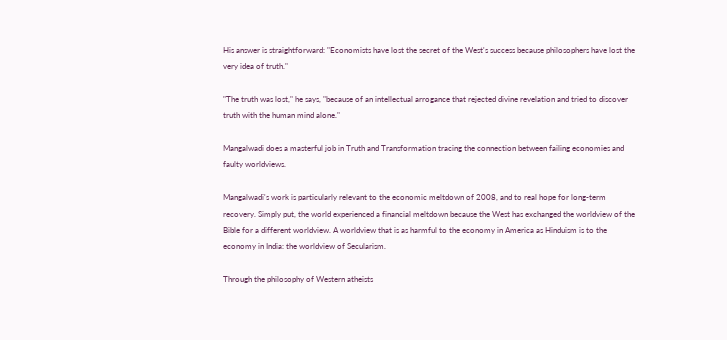His answer is straightforward: "Economists have lost the secret of the West's success because philosophers have lost the very idea of truth."

"The truth was lost," he says, "because of an intellectual arrogance that rejected divine revelation and tried to discover truth with the human mind alone."

Mangalwadi does a masterful job in Truth and Transformation tracing the connection between failing economies and faulty worldviews.

Mangalwadi's work is particularly relevant to the economic meltdown of 2008, and to real hope for long-term recovery. Simply put, the world experienced a financial meltdown because the West has exchanged the worldview of the Bible for a different worldview. A worldview that is as harmful to the economy in America as Hinduism is to the economy in India: the worldview of Secularism.

Through the philosophy of Western atheists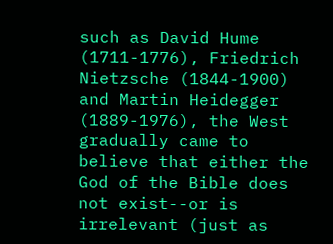such as David Hume (1711-1776), Friedrich Nietzsche (1844-1900) and Martin Heidegger (1889-1976), the West gradually came to believe that either the God of the Bible does not exist--or is irrelevant (just as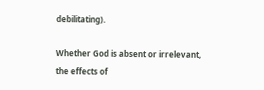debilitating).

Whether God is absent or irrelevant, the effects of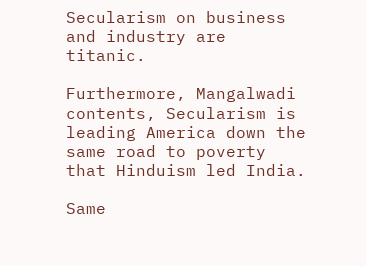Secularism on business and industry are titanic.

Furthermore, Mangalwadi contents, Secularism is leading America down the same road to poverty that Hinduism led India.

Same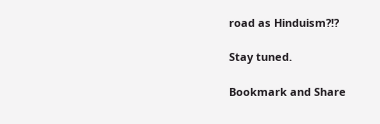road as Hinduism?!?

Stay tuned.

Bookmark and Share